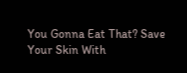You Gonna Eat That? Save Your Skin With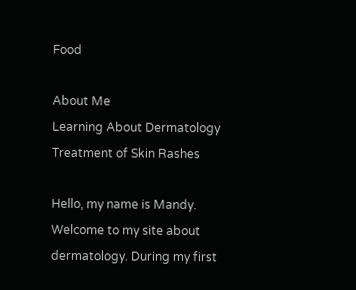Food

About Me
Learning About Dermatology Treatment of Skin Rashes

Hello, my name is Mandy. Welcome to my site about dermatology. During my first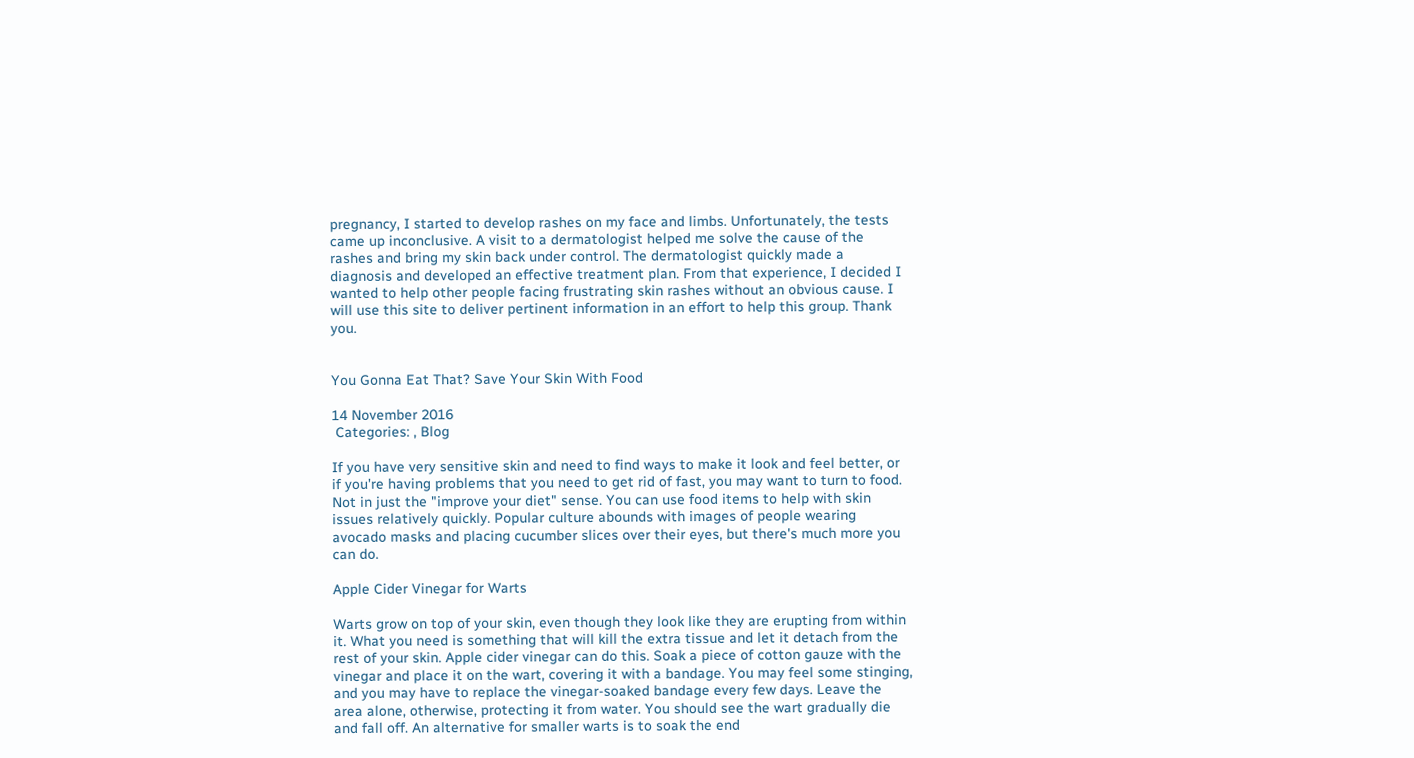pregnancy, I started to develop rashes on my face and limbs. Unfortunately, the tests came up inconclusive. A visit to a dermatologist helped me solve the cause of the rashes and bring my skin back under control. The dermatologist quickly made a diagnosis and developed an effective treatment plan. From that experience, I decided I wanted to help other people facing frustrating skin rashes without an obvious cause. I will use this site to deliver pertinent information in an effort to help this group. Thank you.


You Gonna Eat That? Save Your Skin With Food

14 November 2016
 Categories: , Blog

If you have very sensitive skin and need to find ways to make it look and feel better, or if you're having problems that you need to get rid of fast, you may want to turn to food. Not in just the "improve your diet" sense. You can use food items to help with skin issues relatively quickly. Popular culture abounds with images of people wearing avocado masks and placing cucumber slices over their eyes, but there's much more you can do.

Apple Cider Vinegar for Warts

Warts grow on top of your skin, even though they look like they are erupting from within it. What you need is something that will kill the extra tissue and let it detach from the rest of your skin. Apple cider vinegar can do this. Soak a piece of cotton gauze with the vinegar and place it on the wart, covering it with a bandage. You may feel some stinging, and you may have to replace the vinegar-soaked bandage every few days. Leave the area alone, otherwise, protecting it from water. You should see the wart gradually die and fall off. An alternative for smaller warts is to soak the end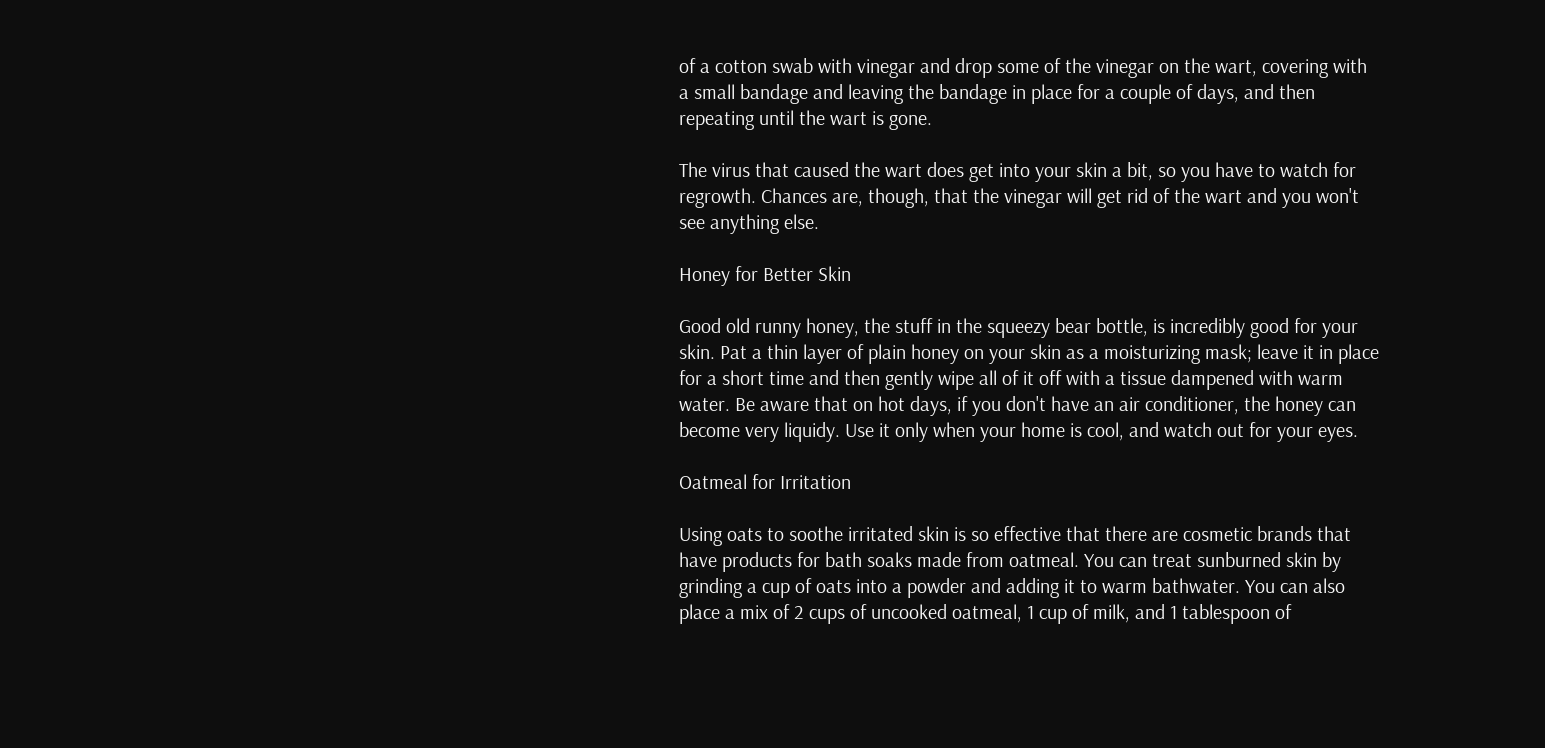of a cotton swab with vinegar and drop some of the vinegar on the wart, covering with a small bandage and leaving the bandage in place for a couple of days, and then repeating until the wart is gone.

The virus that caused the wart does get into your skin a bit, so you have to watch for regrowth. Chances are, though, that the vinegar will get rid of the wart and you won't see anything else.

Honey for Better Skin

Good old runny honey, the stuff in the squeezy bear bottle, is incredibly good for your skin. Pat a thin layer of plain honey on your skin as a moisturizing mask; leave it in place for a short time and then gently wipe all of it off with a tissue dampened with warm water. Be aware that on hot days, if you don't have an air conditioner, the honey can become very liquidy. Use it only when your home is cool, and watch out for your eyes.

Oatmeal for Irritation

Using oats to soothe irritated skin is so effective that there are cosmetic brands that have products for bath soaks made from oatmeal. You can treat sunburned skin by grinding a cup of oats into a powder and adding it to warm bathwater. You can also place a mix of 2 cups of uncooked oatmeal, 1 cup of milk, and 1 tablespoon of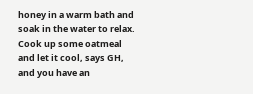honey in a warm bath and soak in the water to relax. Cook up some oatmeal and let it cool, says GH, and you have an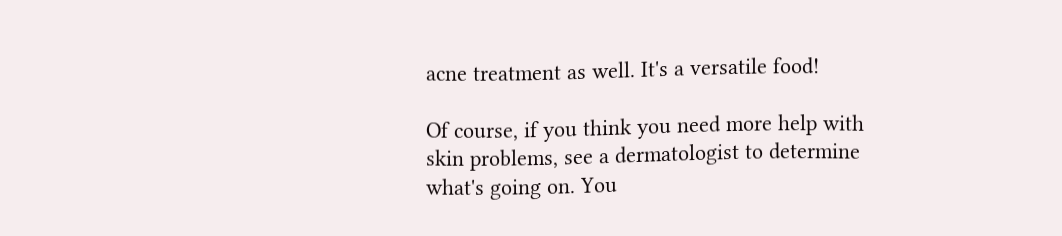acne treatment as well. It's a versatile food!

Of course, if you think you need more help with skin problems, see a dermatologist to determine what's going on. You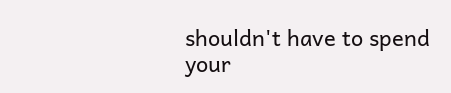shouldn't have to spend your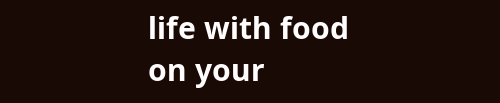life with food on your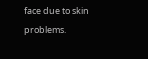face due to skin problems.